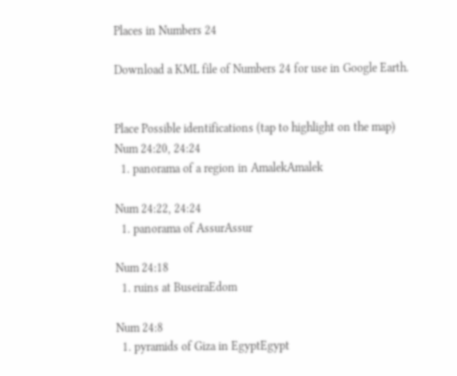Places in Numbers 24

Download a KML file of Numbers 24 for use in Google Earth.


Place Possible identifications (tap to highlight on the map)
Num 24:20, 24:24
  1. panorama of a region in AmalekAmalek

Num 24:22, 24:24
  1. panorama of AssurAssur

Num 24:18
  1. ruins at BuseiraEdom

Num 24:8
  1. pyramids of Giza in EgyptEgypt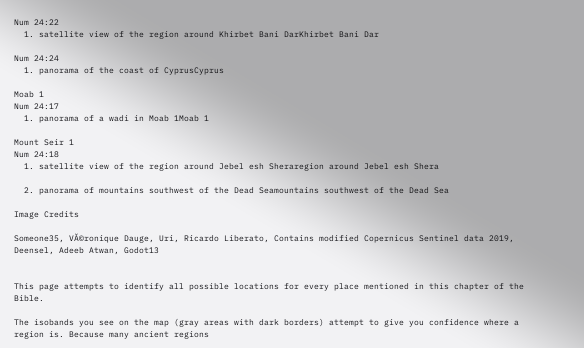Num 24:22
  1. satellite view of the region around Khirbet Bani DarKhirbet Bani Dar

Num 24:24
  1. panorama of the coast of CyprusCyprus

Moab 1
Num 24:17
  1. panorama of a wadi in Moab 1Moab 1

Mount Seir 1
Num 24:18
  1. satellite view of the region around Jebel esh Sheraregion around Jebel esh Shera

  2. panorama of mountains southwest of the Dead Seamountains southwest of the Dead Sea

Image Credits

Someone35, VĂ©ronique Dauge, Uri, Ricardo Liberato, Contains modified Copernicus Sentinel data 2019, Deensel, Adeeb Atwan, Godot13


This page attempts to identify all possible locations for every place mentioned in this chapter of the Bible.

The isobands you see on the map (gray areas with dark borders) attempt to give you confidence where a region is. Because many ancient regions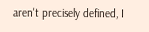aren't precisely defined, I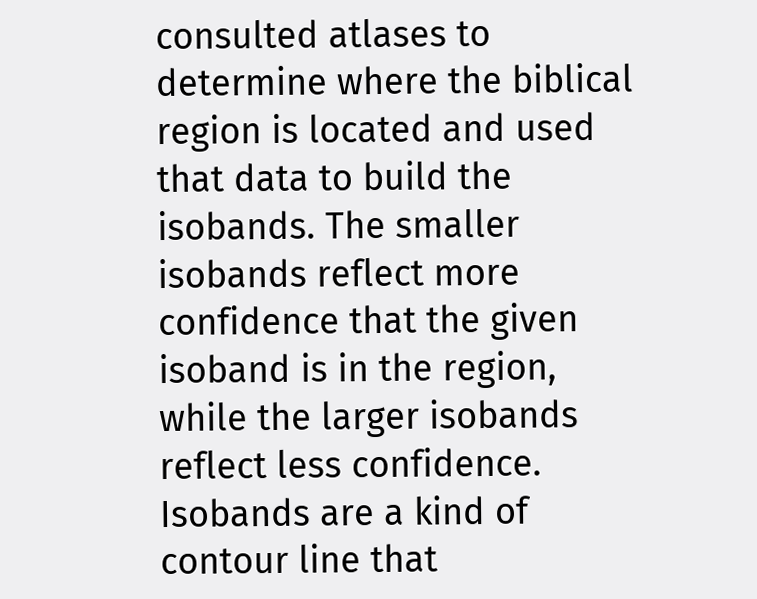consulted atlases to determine where the biblical region is located and used that data to build the isobands. The smaller isobands reflect more confidence that the given isoband is in the region, while the larger isobands reflect less confidence. Isobands are a kind of contour line that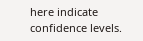here indicate confidence levels.